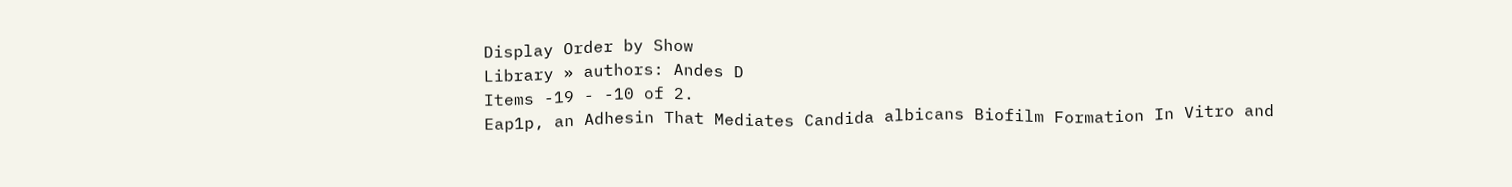Display Order by Show
Library » authors: Andes D
Items -19 - -10 of 2.
Eap1p, an Adhesin That Mediates Candida albicans Biofilm Formation In Vitro and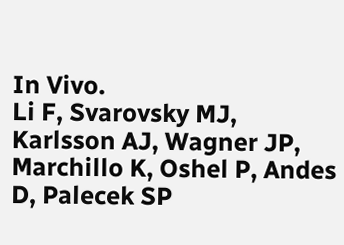In Vivo.
Li F, Svarovsky MJ, Karlsson AJ, Wagner JP, Marchillo K, Oshel P, Andes D, Palecek SP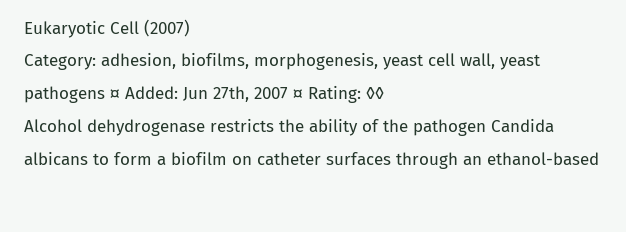Eukaryotic Cell (2007)
Category: adhesion, biofilms, morphogenesis, yeast cell wall, yeast pathogens ¤ Added: Jun 27th, 2007 ¤ Rating: ◊◊
Alcohol dehydrogenase restricts the ability of the pathogen Candida albicans to form a biofilm on catheter surfaces through an ethanol-based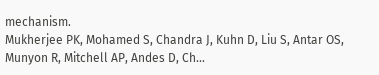mechanism.
Mukherjee PK, Mohamed S, Chandra J, Kuhn D, Liu S, Antar OS, Munyon R, Mitchell AP, Andes D, Ch...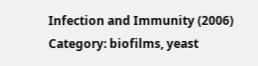Infection and Immunity (2006)
Category: biofilms, yeast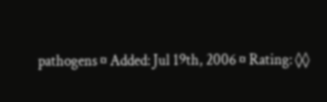pathogens ¤ Added: Jul 19th, 2006 ¤ Rating: ◊◊